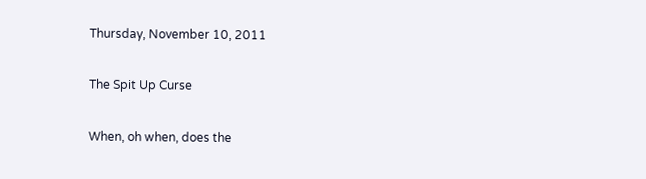Thursday, November 10, 2011

The Spit Up Curse

When, oh when, does the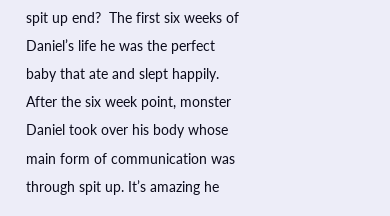spit up end?  The first six weeks of Daniel’s life he was the perfect baby that ate and slept happily. After the six week point, monster Daniel took over his body whose main form of communication was through spit up. It’s amazing he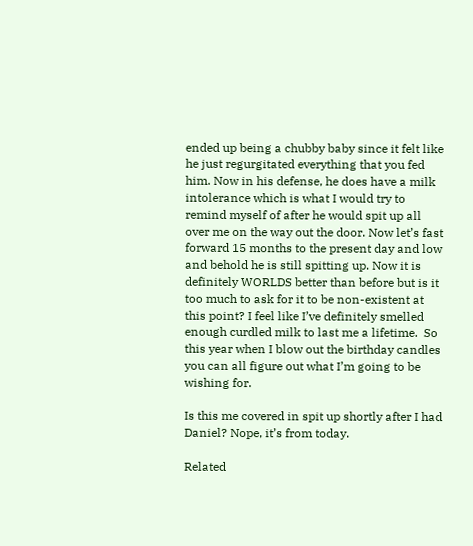ended up being a chubby baby since it felt like he just regurgitated everything that you fed him. Now in his defense, he does have a milk intolerance which is what I would try to remind myself of after he would spit up all over me on the way out the door. Now let’s fast forward 15 months to the present day and low and behold he is still spitting up. Now it is definitely WORLDS better than before but is it too much to ask for it to be non-existent at this point? I feel like I’ve definitely smelled enough curdled milk to last me a lifetime.  So this year when I blow out the birthday candles you can all figure out what I’m going to be wishing for.

Is this me covered in spit up shortly after I had Daniel? Nope, it’s from today.

Related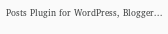Posts Plugin for WordPress, Blogger...